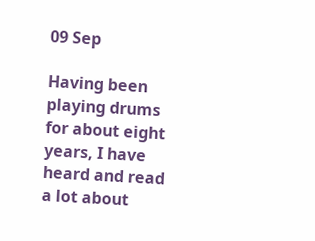09 Sep

Having been playing drums for about eight years, I have heard and read a lot about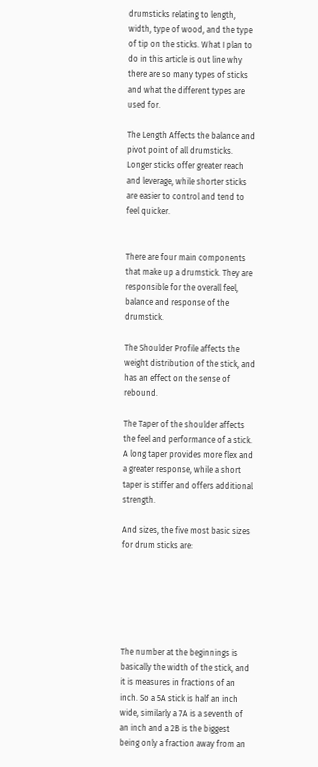drumsticks relating to length, width, type of wood, and the type of tip on the sticks. What I plan to do in this article is out line why there are so many types of sticks and what the different types are used for.

The Length Affects the balance and pivot point of all drumsticks. Longer sticks offer greater reach and leverage, while shorter sticks are easier to control and tend to feel quicker.


There are four main components that make up a drumstick. They are responsible for the overall feel, balance and response of the drumstick.

The Shoulder Profile affects the weight distribution of the stick, and has an effect on the sense of rebound.

The Taper of the shoulder affects the feel and performance of a stick. A long taper provides more flex and a greater response, while a short taper is stiffer and offers additional strength.

And sizes, the five most basic sizes for drum sticks are:






The number at the beginnings is basically the width of the stick, and it is measures in fractions of an inch. So a 5A stick is half an inch wide, similarly a 7A is a seventh of an inch and a 2B is the biggest being only a fraction away from an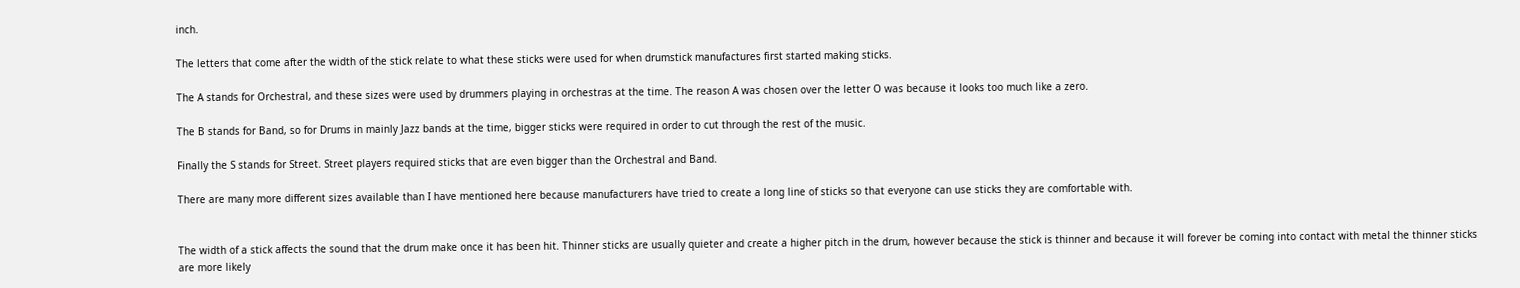inch.

The letters that come after the width of the stick relate to what these sticks were used for when drumstick manufactures first started making sticks.

The A stands for Orchestral, and these sizes were used by drummers playing in orchestras at the time. The reason A was chosen over the letter O was because it looks too much like a zero.

The B stands for Band, so for Drums in mainly Jazz bands at the time, bigger sticks were required in order to cut through the rest of the music.

Finally the S stands for Street. Street players required sticks that are even bigger than the Orchestral and Band.

There are many more different sizes available than I have mentioned here because manufacturers have tried to create a long line of sticks so that everyone can use sticks they are comfortable with.


The width of a stick affects the sound that the drum make once it has been hit. Thinner sticks are usually quieter and create a higher pitch in the drum, however because the stick is thinner and because it will forever be coming into contact with metal the thinner sticks are more likely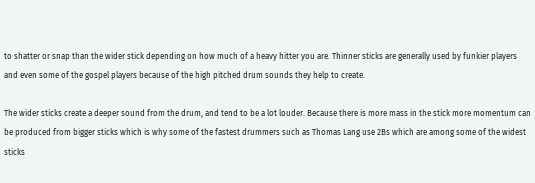to shatter or snap than the wider stick depending on how much of a heavy hitter you are. Thinner sticks are generally used by funkier players and even some of the gospel players because of the high pitched drum sounds they help to create.

The wider sticks create a deeper sound from the drum, and tend to be a lot louder. Because there is more mass in the stick more momentum can be produced from bigger sticks which is why some of the fastest drummers such as Thomas Lang use 2Bs which are among some of the widest sticks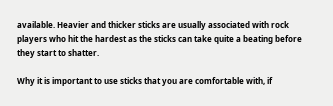available. Heavier and thicker sticks are usually associated with rock players who hit the hardest as the sticks can take quite a beating before they start to shatter.

Why it is important to use sticks that you are comfortable with, if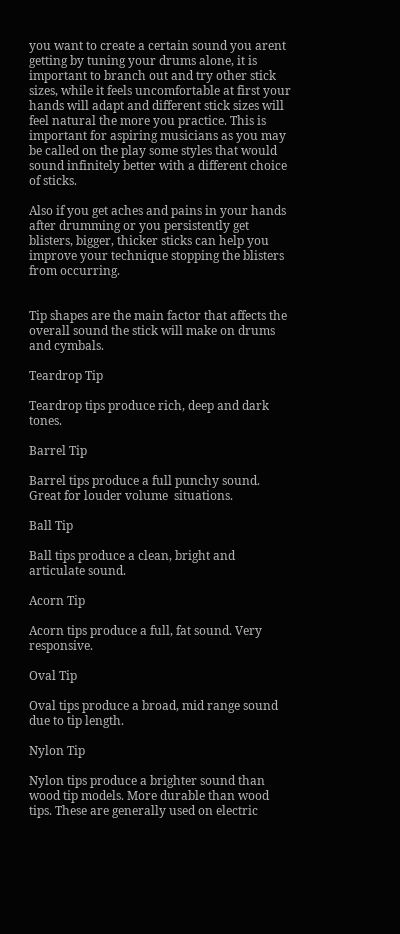you want to create a certain sound you arent getting by tuning your drums alone, it is important to branch out and try other stick sizes, while it feels uncomfortable at first your hands will adapt and different stick sizes will feel natural the more you practice. This is important for aspiring musicians as you may be called on the play some styles that would sound infinitely better with a different choice of sticks.

Also if you get aches and pains in your hands after drumming or you persistently get blisters, bigger, thicker sticks can help you improve your technique stopping the blisters from occurring.


Tip shapes are the main factor that affects the overall sound the stick will make on drums and cymbals.

Teardrop Tip

Teardrop tips produce rich, deep and dark tones.

Barrel Tip

Barrel tips produce a full punchy sound. Great for louder volume  situations.

Ball Tip

Ball tips produce a clean, bright and articulate sound.

Acorn Tip

Acorn tips produce a full, fat sound. Very responsive.

Oval Tip

Oval tips produce a broad, mid range sound due to tip length.

Nylon Tip

Nylon tips produce a brighter sound than wood tip models. More durable than wood tips. These are generally used on electric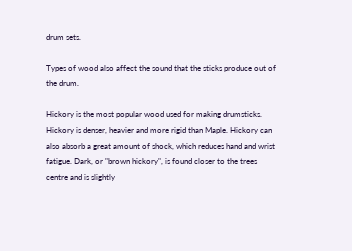drum sets.

Types of wood also affect the sound that the sticks produce out of the drum.

Hickory is the most popular wood used for making drumsticks. Hickory is denser, heavier and more rigid than Maple. Hickory can also absorb a great amount of shock, which reduces hand and wrist fatigue. Dark, or "brown hickory", is found closer to the trees centre and is slightly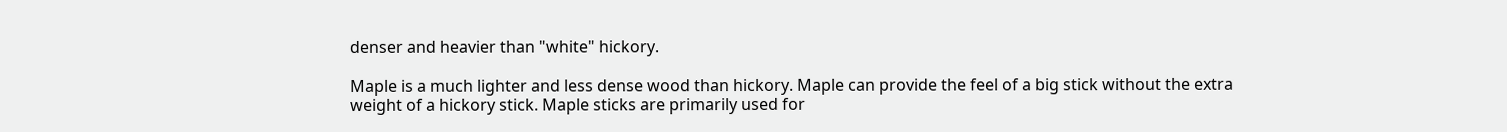denser and heavier than "white" hickory.

Maple is a much lighter and less dense wood than hickory. Maple can provide the feel of a big stick without the extra weight of a hickory stick. Maple sticks are primarily used for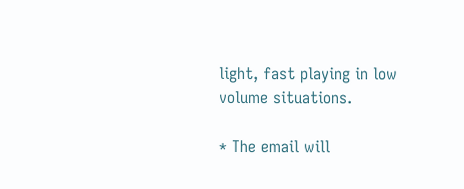light, fast playing in low volume situations.

* The email will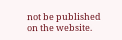not be published on the website.